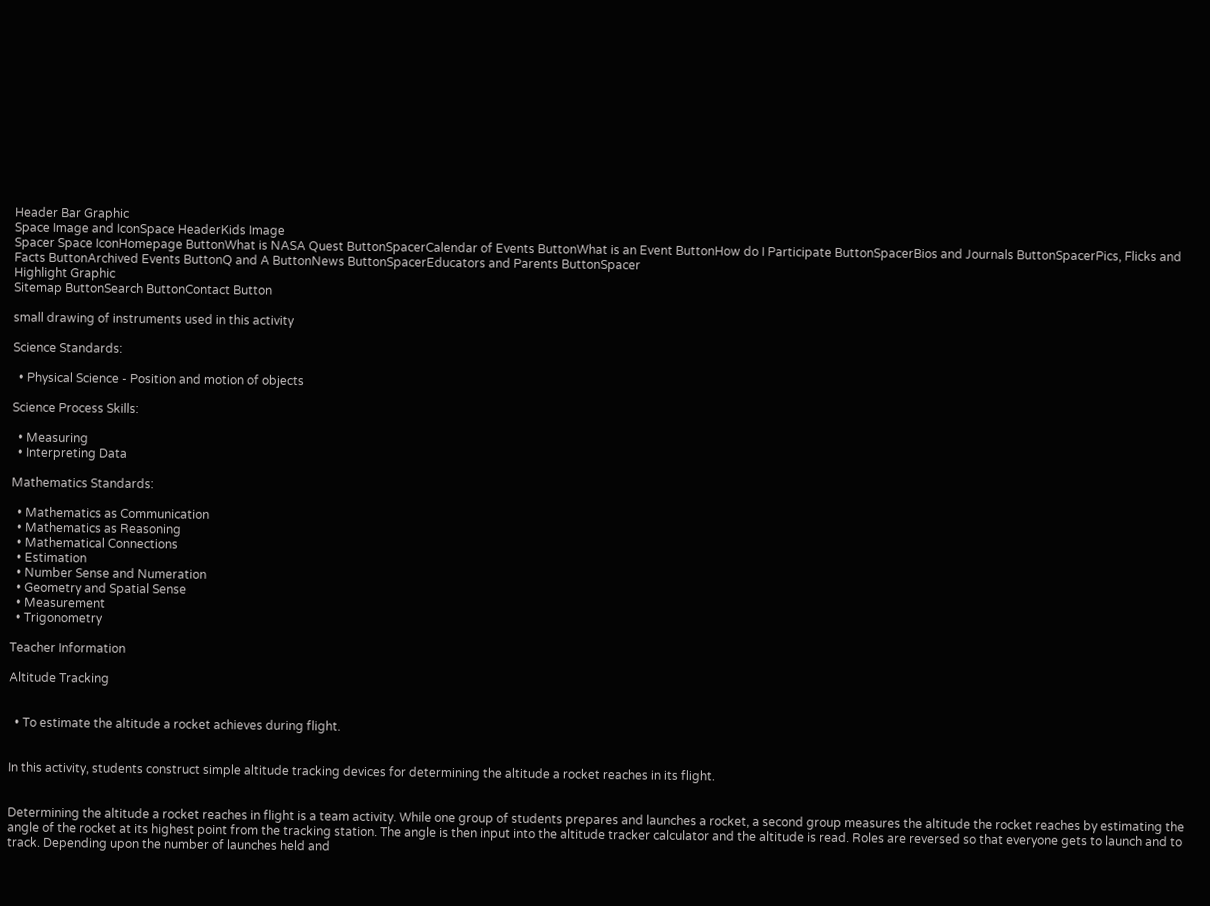Header Bar Graphic
Space Image and IconSpace HeaderKids Image
Spacer Space IconHomepage ButtonWhat is NASA Quest ButtonSpacerCalendar of Events ButtonWhat is an Event ButtonHow do I Participate ButtonSpacerBios and Journals ButtonSpacerPics, Flicks and Facts ButtonArchived Events ButtonQ and A ButtonNews ButtonSpacerEducators and Parents ButtonSpacer
Highlight Graphic
Sitemap ButtonSearch ButtonContact Button

small drawing of instruments used in this activity

Science Standards:

  • Physical Science - Position and motion of objects

Science Process Skills:

  • Measuring
  • Interpreting Data

Mathematics Standards:

  • Mathematics as Communication
  • Mathematics as Reasoning
  • Mathematical Connections
  • Estimation
  • Number Sense and Numeration
  • Geometry and Spatial Sense
  • Measurement
  • Trigonometry

Teacher Information

Altitude Tracking


  • To estimate the altitude a rocket achieves during flight.


In this activity, students construct simple altitude tracking devices for determining the altitude a rocket reaches in its flight.


Determining the altitude a rocket reaches in flight is a team activity. While one group of students prepares and launches a rocket, a second group measures the altitude the rocket reaches by estimating the angle of the rocket at its highest point from the tracking station. The angle is then input into the altitude tracker calculator and the altitude is read. Roles are reversed so that everyone gets to launch and to track. Depending upon the number of launches held and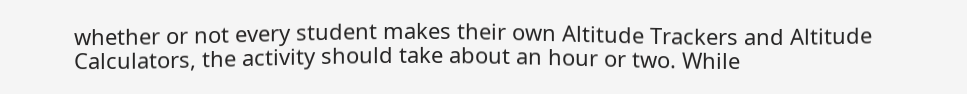whether or not every student makes their own Altitude Trackers and Altitude Calculators, the activity should take about an hour or two. While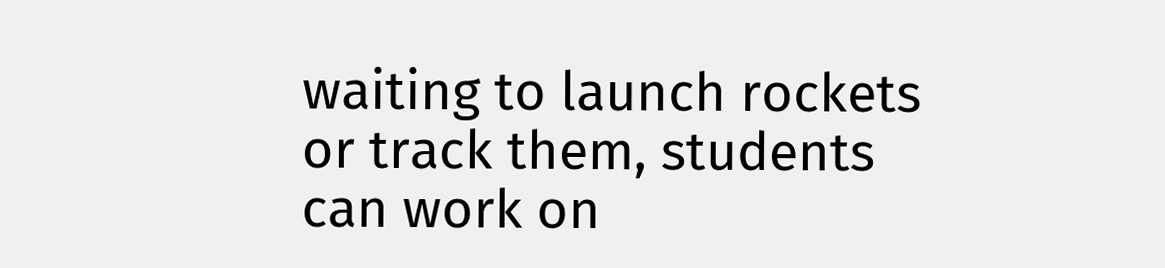waiting to launch rockets or track them, students can work on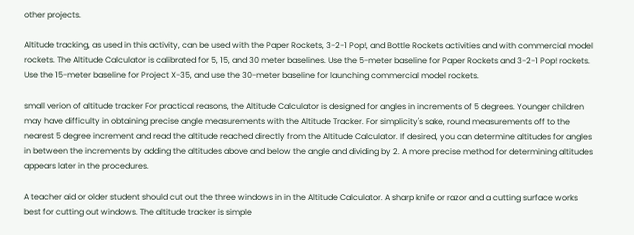other projects.

Altitude tracking, as used in this activity, can be used with the Paper Rockets, 3-2-1 Pop!, and Bottle Rockets activities and with commercial model rockets. The Altitude Calculator is calibrated for 5, 15, and 30 meter baselines. Use the 5-meter baseline for Paper Rockets and 3-2-1 Pop! rockets. Use the 15-meter baseline for Project X-35, and use the 30-meter baseline for launching commercial model rockets.

small verion of altitude tracker For practical reasons, the Altitude Calculator is designed for angles in increments of 5 degrees. Younger children may have difficulty in obtaining precise angle measurements with the Altitude Tracker. For simplicity's sake, round measurements off to the nearest 5 degree increment and read the altitude reached directly from the Altitude Calculator. If desired, you can determine altitudes for angles in between the increments by adding the altitudes above and below the angle and dividing by 2. A more precise method for determining altitudes appears later in the procedures.

A teacher aid or older student should cut out the three windows in in the Altitude Calculator. A sharp knife or razor and a cutting surface works best for cutting out windows. The altitude tracker is simple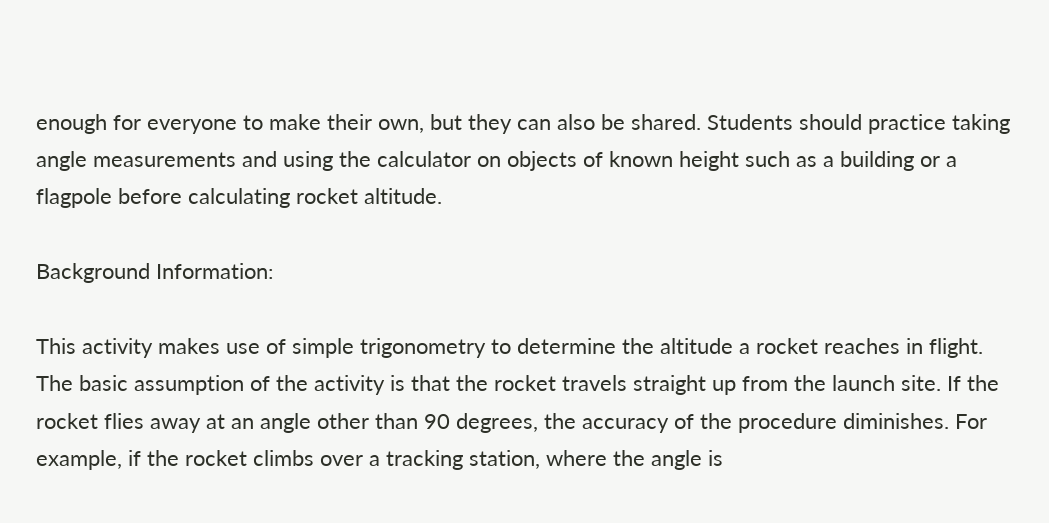enough for everyone to make their own, but they can also be shared. Students should practice taking angle measurements and using the calculator on objects of known height such as a building or a flagpole before calculating rocket altitude.

Background Information:

This activity makes use of simple trigonometry to determine the altitude a rocket reaches in flight. The basic assumption of the activity is that the rocket travels straight up from the launch site. If the rocket flies away at an angle other than 90 degrees, the accuracy of the procedure diminishes. For example, if the rocket climbs over a tracking station, where the angle is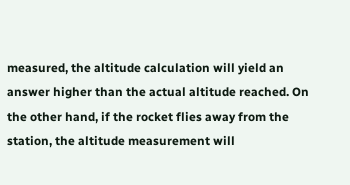measured, the altitude calculation will yield an answer higher than the actual altitude reached. On the other hand, if the rocket flies away from the station, the altitude measurement will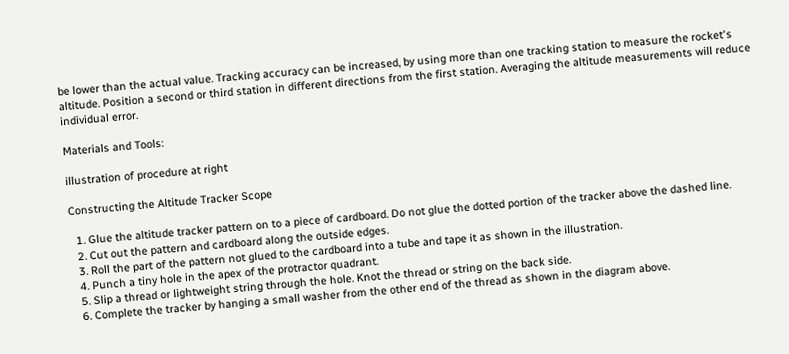be lower than the actual value. Tracking accuracy can be increased, by using more than one tracking station to measure the rocket's altitude. Position a second or third station in different directions from the first station. Averaging the altitude measurements will reduce individual error.

Materials and Tools:

illustration of procedure at right

Constructing the Altitude Tracker Scope

  1. Glue the altitude tracker pattern on to a piece of cardboard. Do not glue the dotted portion of the tracker above the dashed line.
  2. Cut out the pattern and cardboard along the outside edges.
  3. Roll the part of the pattern not glued to the cardboard into a tube and tape it as shown in the illustration.
  4. Punch a tiny hole in the apex of the protractor quadrant.
  5. Slip a thread or lightweight string through the hole. Knot the thread or string on the back side.
  6. Complete the tracker by hanging a small washer from the other end of the thread as shown in the diagram above.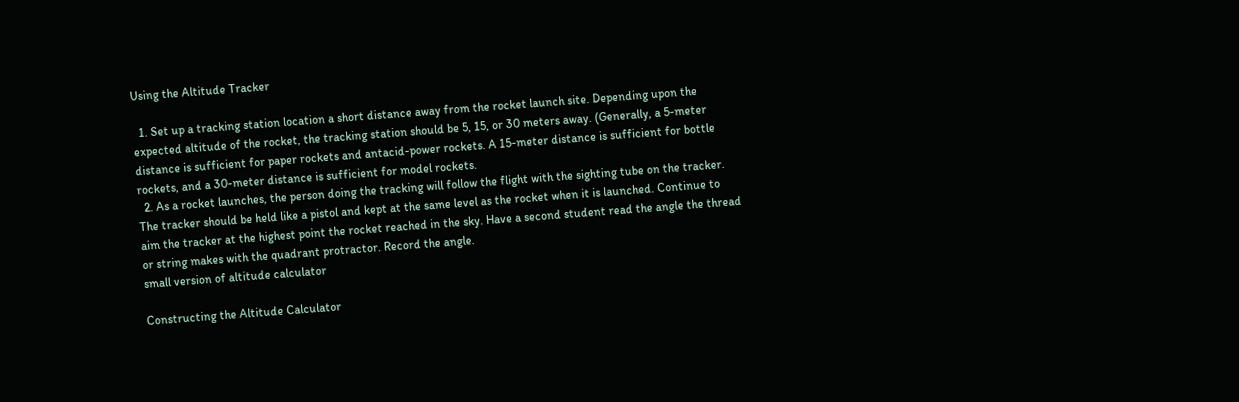Using the Altitude Tracker

  1. Set up a tracking station location a short distance away from the rocket launch site. Depending upon the expected altitude of the rocket, the tracking station should be 5, 15, or 30 meters away. (Generally, a 5-meter distance is sufficient for paper rockets and antacid-power rockets. A 15-meter distance is sufficient for bottle rockets, and a 30-meter distance is sufficient for model rockets.
  2. As a rocket launches, the person doing the tracking will follow the flight with the sighting tube on the tracker. The tracker should be held like a pistol and kept at the same level as the rocket when it is launched. Continue to aim the tracker at the highest point the rocket reached in the sky. Have a second student read the angle the thread or string makes with the quadrant protractor. Record the angle.
small version of altitude calculator

Constructing the Altitude Calculator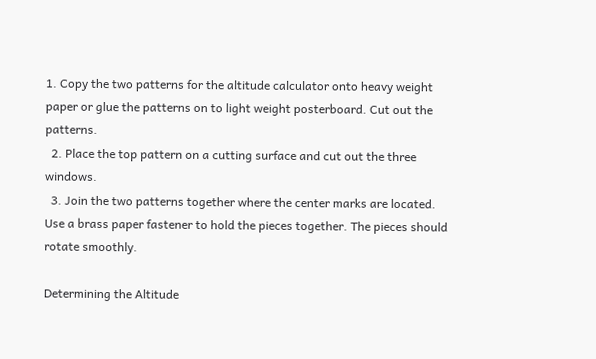1. Copy the two patterns for the altitude calculator onto heavy weight paper or glue the patterns on to light weight posterboard. Cut out the patterns.
  2. Place the top pattern on a cutting surface and cut out the three windows.
  3. Join the two patterns together where the center marks are located. Use a brass paper fastener to hold the pieces together. The pieces should rotate smoothly.

Determining the Altitude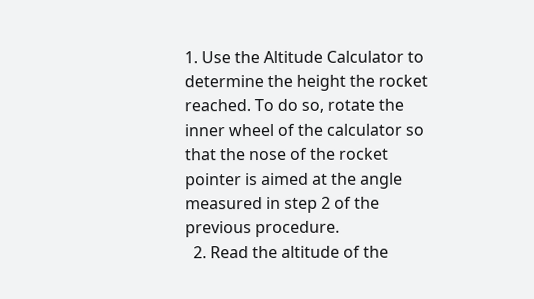1. Use the Altitude Calculator to determine the height the rocket reached. To do so, rotate the inner wheel of the calculator so that the nose of the rocket pointer is aimed at the angle measured in step 2 of the previous procedure.
  2. Read the altitude of the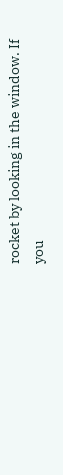rocket by looking in the window. If you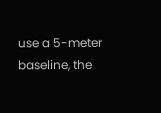use a 5-meter baseline, the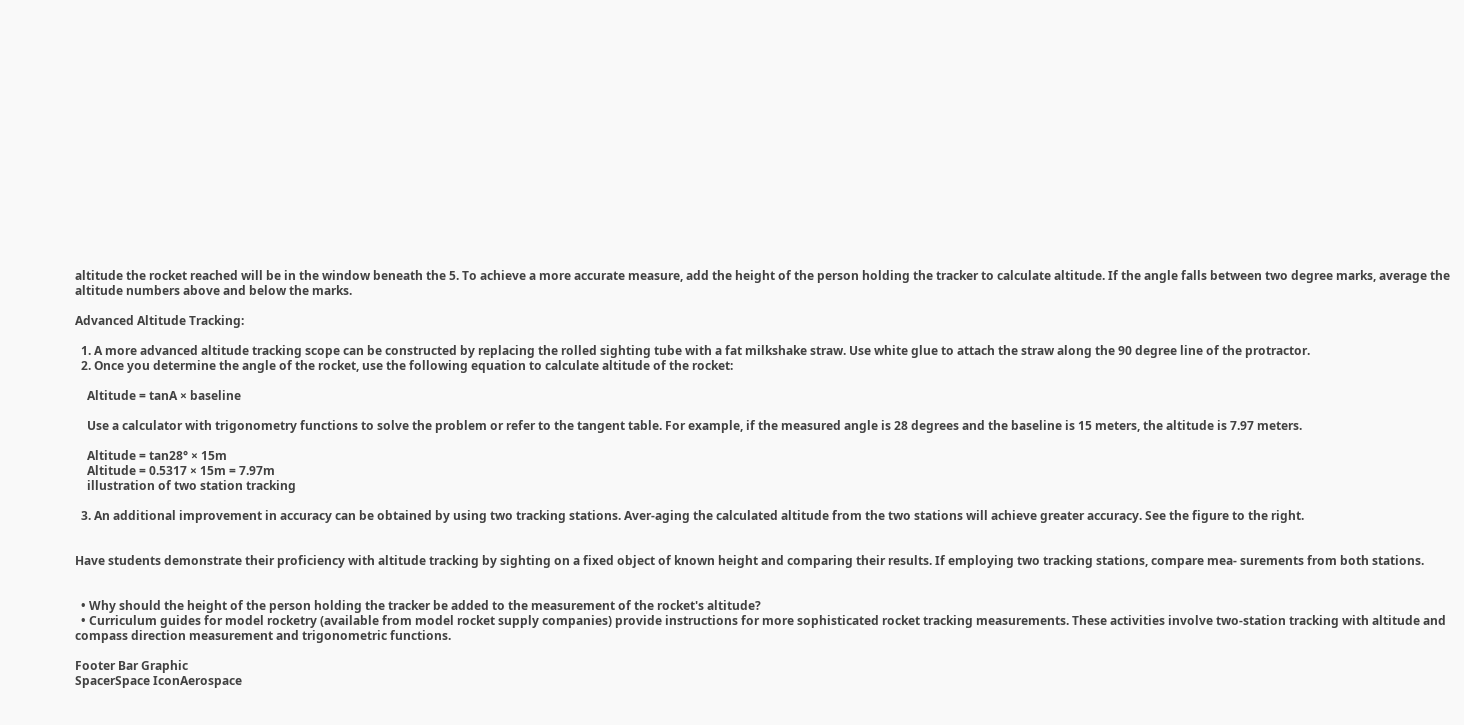altitude the rocket reached will be in the window beneath the 5. To achieve a more accurate measure, add the height of the person holding the tracker to calculate altitude. If the angle falls between two degree marks, average the altitude numbers above and below the marks.

Advanced Altitude Tracking:

  1. A more advanced altitude tracking scope can be constructed by replacing the rolled sighting tube with a fat milkshake straw. Use white glue to attach the straw along the 90 degree line of the protractor.
  2. Once you determine the angle of the rocket, use the following equation to calculate altitude of the rocket:

    Altitude = tanA × baseline

    Use a calculator with trigonometry functions to solve the problem or refer to the tangent table. For example, if the measured angle is 28 degrees and the baseline is 15 meters, the altitude is 7.97 meters.

    Altitude = tan28° × 15m
    Altitude = 0.5317 × 15m = 7.97m
    illustration of two station tracking

  3. An additional improvement in accuracy can be obtained by using two tracking stations. Aver-aging the calculated altitude from the two stations will achieve greater accuracy. See the figure to the right.


Have students demonstrate their proficiency with altitude tracking by sighting on a fixed object of known height and comparing their results. If employing two tracking stations, compare mea- surements from both stations.


  • Why should the height of the person holding the tracker be added to the measurement of the rocket's altitude?
  • Curriculum guides for model rocketry (available from model rocket supply companies) provide instructions for more sophisticated rocket tracking measurements. These activities involve two-station tracking with altitude and compass direction measurement and trigonometric functions.

Footer Bar Graphic
SpacerSpace IconAerospace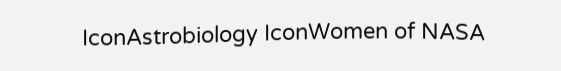IconAstrobiology IconWomen of NASA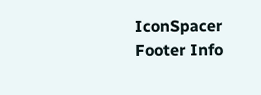IconSpacer
Footer Info